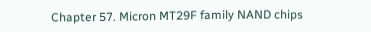Chapter 57. Micron MT29F family NAND chips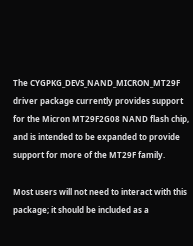The CYGPKG_DEVS_NAND_MICRON_MT29F driver package currently provides support for the Micron MT29F2G08 NAND flash chip, and is intended to be expanded to provide support for more of the MT29F family.

Most users will not need to interact with this package; it should be included as a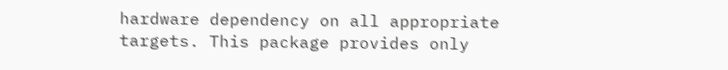hardware dependency on all appropriate targets. This package provides only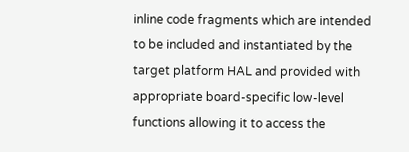inline code fragments which are intended to be included and instantiated by the target platform HAL and provided with appropriate board-specific low-level functions allowing it to access the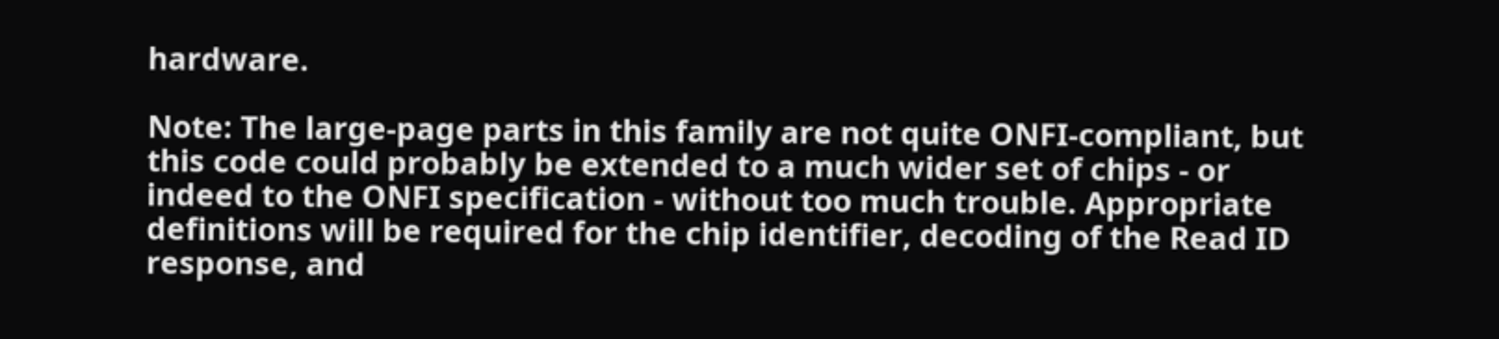hardware.

Note: The large-page parts in this family are not quite ONFI-compliant, but this code could probably be extended to a much wider set of chips - or indeed to the ONFI specification - without too much trouble. Appropriate definitions will be required for the chip identifier, decoding of the Read ID response, and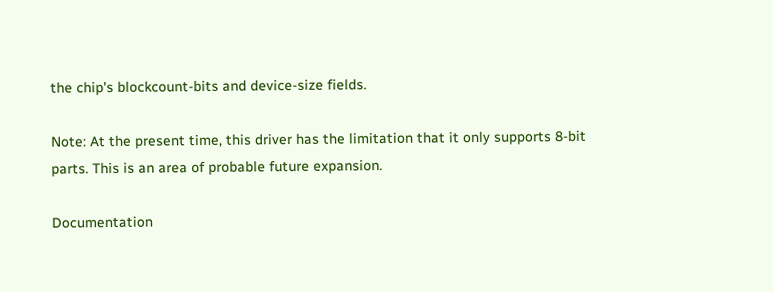the chip's blockcount-bits and device-size fields.

Note: At the present time, this driver has the limitation that it only supports 8-bit parts. This is an area of probable future expansion.

Documentation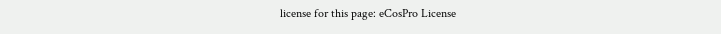license for this page: eCosPro License